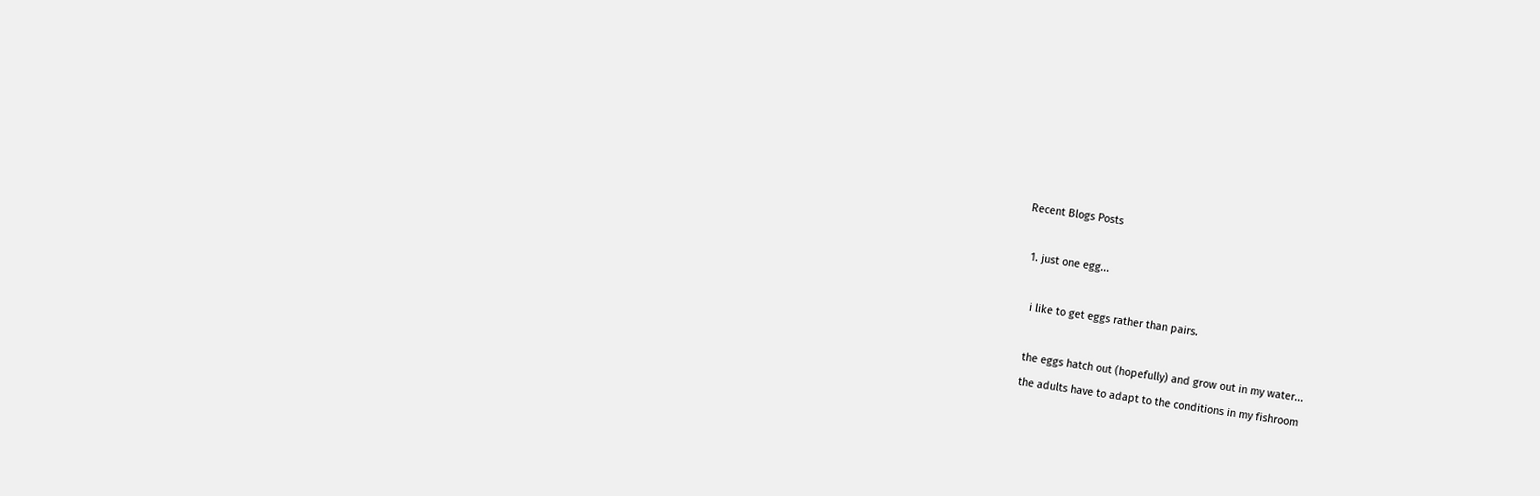Recent Blogs Posts

  1. just one egg...

    i like to get eggs rather than pairs.

    the eggs hatch out (hopefully) and grow out in my water...
    the adults have to adapt to the conditions in my fishroom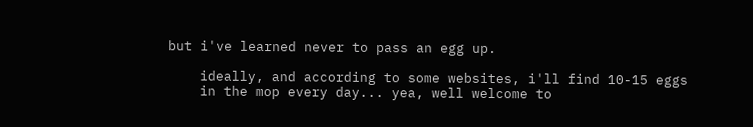but i've learned never to pass an egg up.

    ideally, and according to some websites, i'll find 10-15 eggs
    in the mop every day... yea, well welcome to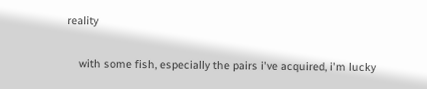reality

    with some fish, especially the pairs i've acquired, i'm lucky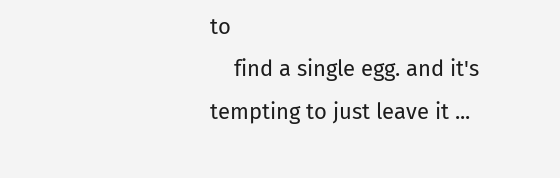to
    find a single egg. and it's tempting to just leave it ...